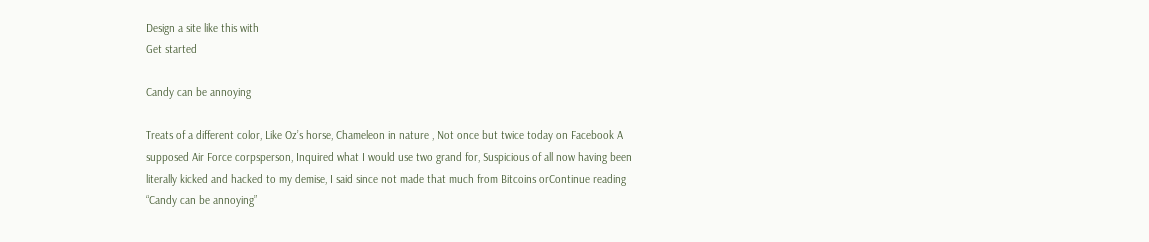Design a site like this with
Get started

Candy can be annoying

Treats of a different color, Like Oz’s horse, Chameleon in nature , Not once but twice today on Facebook A supposed Air Force corpsperson, Inquired what I would use two grand for, Suspicious of all now having been literally kicked and hacked to my demise, I said since not made that much from Bitcoins orContinue reading “Candy can be annoying”